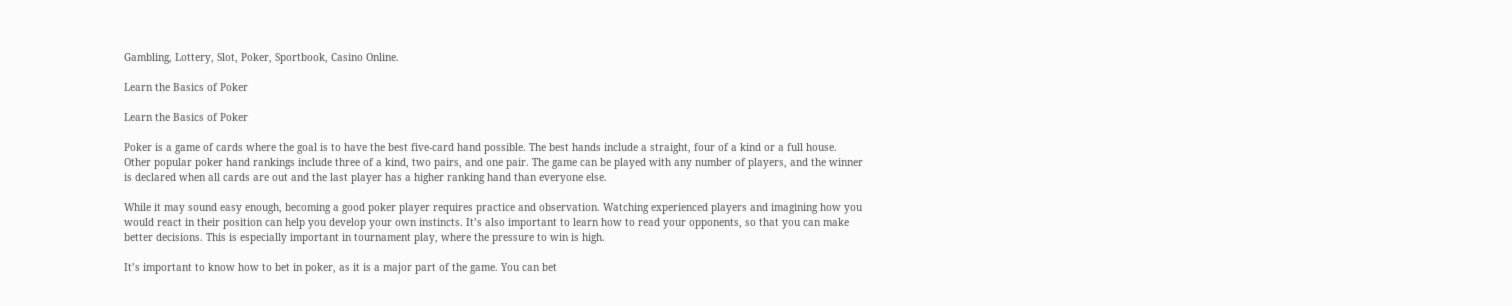Gambling, Lottery, Slot, Poker, Sportbook, Casino Online.

Learn the Basics of Poker

Learn the Basics of Poker

Poker is a game of cards where the goal is to have the best five-card hand possible. The best hands include a straight, four of a kind or a full house. Other popular poker hand rankings include three of a kind, two pairs, and one pair. The game can be played with any number of players, and the winner is declared when all cards are out and the last player has a higher ranking hand than everyone else.

While it may sound easy enough, becoming a good poker player requires practice and observation. Watching experienced players and imagining how you would react in their position can help you develop your own instincts. It’s also important to learn how to read your opponents, so that you can make better decisions. This is especially important in tournament play, where the pressure to win is high.

It’s important to know how to bet in poker, as it is a major part of the game. You can bet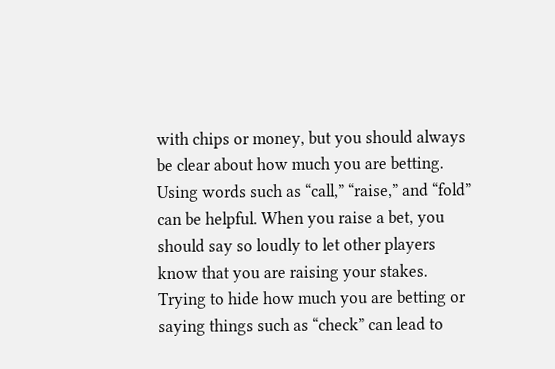with chips or money, but you should always be clear about how much you are betting. Using words such as “call,” “raise,” and “fold” can be helpful. When you raise a bet, you should say so loudly to let other players know that you are raising your stakes. Trying to hide how much you are betting or saying things such as “check” can lead to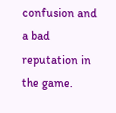confusion and a bad reputation in the game.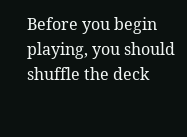Before you begin playing, you should shuffle the deck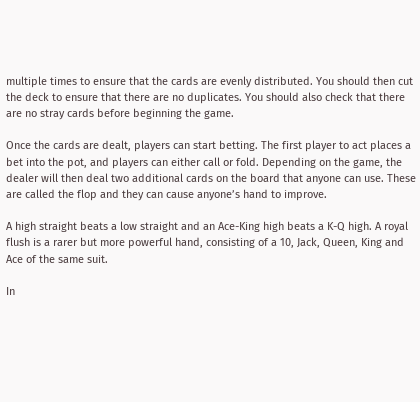multiple times to ensure that the cards are evenly distributed. You should then cut the deck to ensure that there are no duplicates. You should also check that there are no stray cards before beginning the game.

Once the cards are dealt, players can start betting. The first player to act places a bet into the pot, and players can either call or fold. Depending on the game, the dealer will then deal two additional cards on the board that anyone can use. These are called the flop and they can cause anyone’s hand to improve.

A high straight beats a low straight and an Ace-King high beats a K-Q high. A royal flush is a rarer but more powerful hand, consisting of a 10, Jack, Queen, King and Ace of the same suit.

In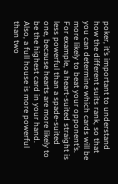poker, it’s important to understand how the different suits rank, so that you can determine which cards will be more likely to beat your opponent’s. For example, a heart-suited straight is less powerful than a spade-suited one, because hearts are more likely to be the highest card in your hand. Also, a full house is more powerful than two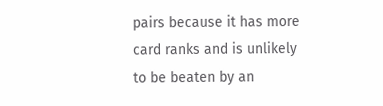pairs because it has more card ranks and is unlikely to be beaten by an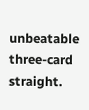unbeatable three-card straight.